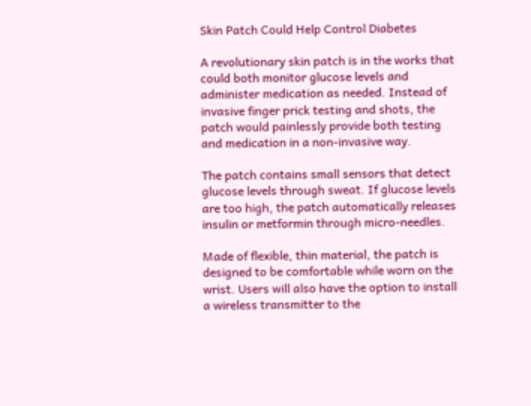Skin Patch Could Help Control Diabetes

A revolutionary skin patch is in the works that could both monitor glucose levels and administer medication as needed. Instead of invasive finger prick testing and shots, the patch would painlessly provide both testing and medication in a non-invasive way.

The patch contains small sensors that detect glucose levels through sweat. If glucose levels are too high, the patch automatically releases insulin or metformin through micro-needles.

Made of flexible, thin material, the patch is designed to be comfortable while worn on the wrist. Users will also have the option to install a wireless transmitter to the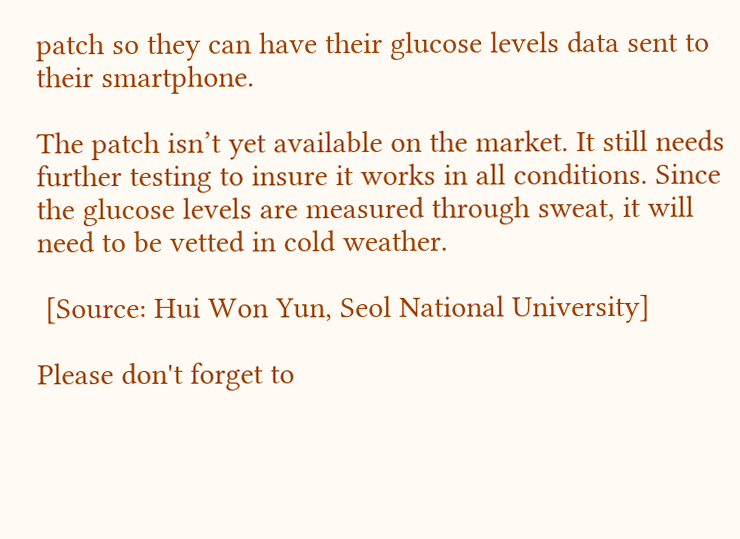patch so they can have their glucose levels data sent to their smartphone.

The patch isn’t yet available on the market. It still needs further testing to insure it works in all conditions. Since the glucose levels are measured through sweat, it will need to be vetted in cold weather.

 [Source: Hui Won Yun, Seol National University]

Please don't forget to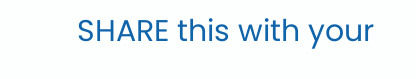SHARE this with your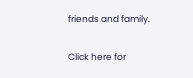friends and family.

Click here for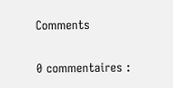Comments

0 commentaires :